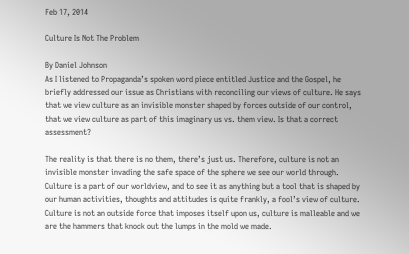Feb 17, 2014

Culture Is Not The Problem

By Daniel Johnson
As I listened to Propaganda’s spoken word piece entitled Justice and the Gospel, he briefly addressed our issue as Christians with reconciling our views of culture. He says that we view culture as an invisible monster shaped by forces outside of our control, that we view culture as part of this imaginary us vs. them view. Is that a correct assessment?

The reality is that there is no them, there’s just us. Therefore, culture is not an invisible monster invading the safe space of the sphere we see our world through. Culture is a part of our worldview, and to see it as anything but a tool that is shaped by our human activities, thoughts and attitudes is quite frankly, a fool’s view of culture. Culture is not an outside force that imposes itself upon us, culture is malleable and we are the hammers that knock out the lumps in the mold we made.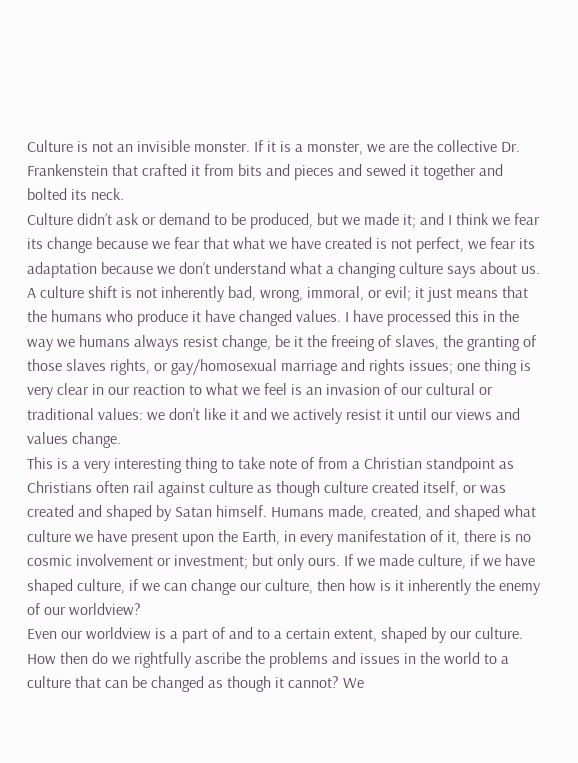Culture is not an invisible monster. If it is a monster, we are the collective Dr. Frankenstein that crafted it from bits and pieces and sewed it together and bolted its neck.
Culture didn’t ask or demand to be produced, but we made it; and I think we fear its change because we fear that what we have created is not perfect, we fear its adaptation because we don’t understand what a changing culture says about us. A culture shift is not inherently bad, wrong, immoral, or evil; it just means that the humans who produce it have changed values. I have processed this in the way we humans always resist change, be it the freeing of slaves, the granting of those slaves rights, or gay/homosexual marriage and rights issues; one thing is very clear in our reaction to what we feel is an invasion of our cultural or traditional values: we don’t like it and we actively resist it until our views and values change.
This is a very interesting thing to take note of from a Christian standpoint as Christians often rail against culture as though culture created itself, or was created and shaped by Satan himself. Humans made, created, and shaped what culture we have present upon the Earth, in every manifestation of it, there is no cosmic involvement or investment; but only ours. If we made culture, if we have shaped culture, if we can change our culture, then how is it inherently the enemy of our worldview?
Even our worldview is a part of and to a certain extent, shaped by our culture. How then do we rightfully ascribe the problems and issues in the world to a culture that can be changed as though it cannot? We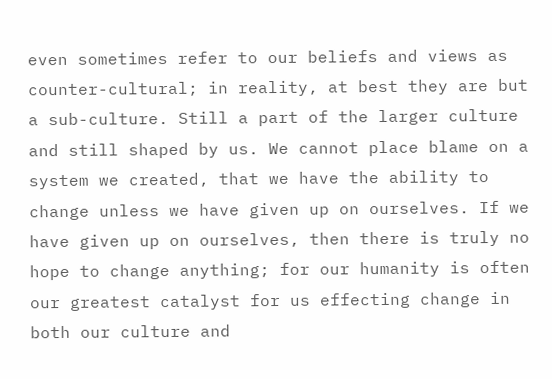even sometimes refer to our beliefs and views as counter-cultural; in reality, at best they are but a sub-culture. Still a part of the larger culture and still shaped by us. We cannot place blame on a system we created, that we have the ability to change unless we have given up on ourselves. If we have given up on ourselves, then there is truly no hope to change anything; for our humanity is often our greatest catalyst for us effecting change in both our culture and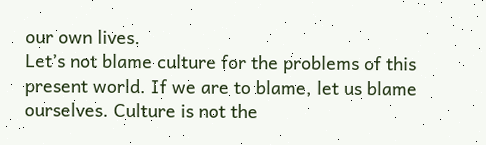our own lives.
Let’s not blame culture for the problems of this present world. If we are to blame, let us blame ourselves. Culture is not the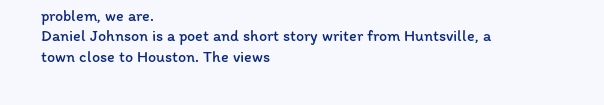problem, we are.
Daniel Johnson is a poet and short story writer from Huntsville, a town close to Houston. The views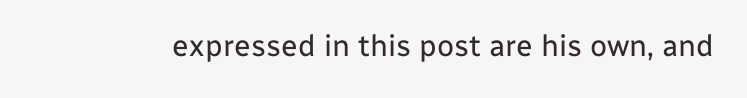expressed in this post are his own, and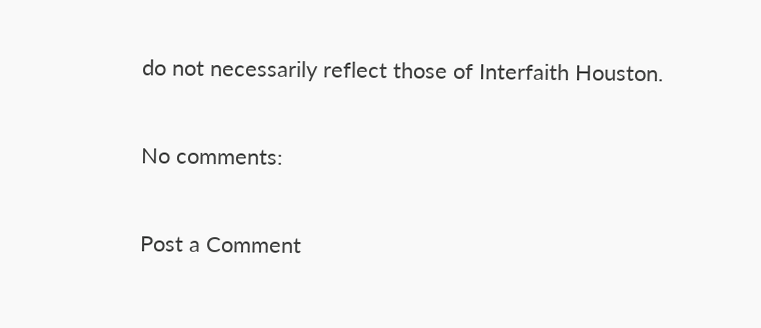do not necessarily reflect those of Interfaith Houston.

No comments:

Post a Comment